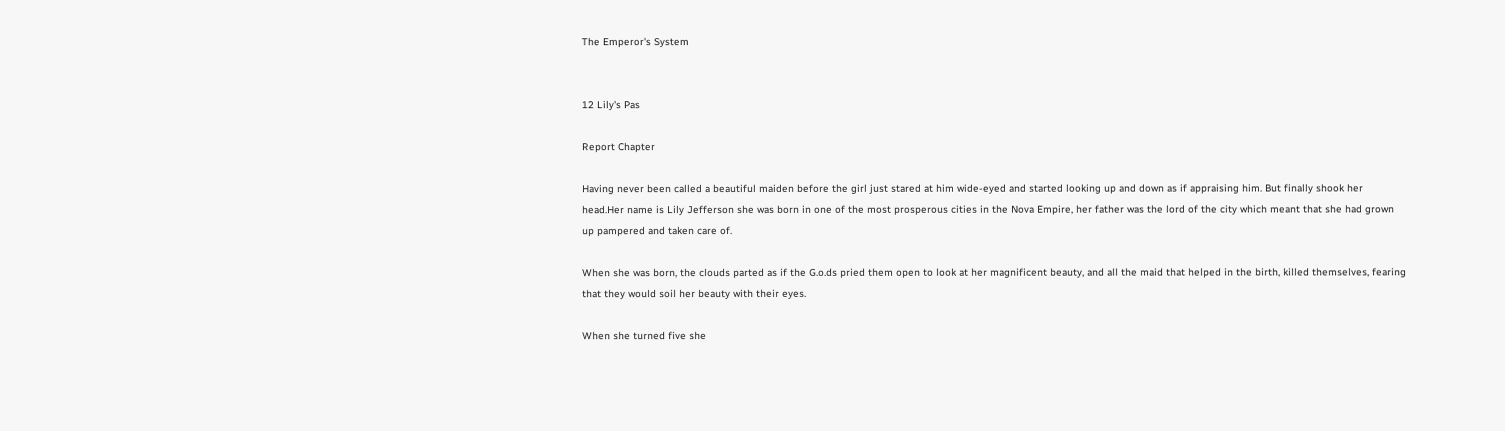The Emperor's System


12 Lily's Pas

Report Chapter

Having never been called a beautiful maiden before the girl just stared at him wide-eyed and started looking up and down as if appraising him. But finally shook her head.Her name is Lily Jefferson she was born in one of the most prosperous cities in the Nova Empire, her father was the lord of the city which meant that she had grown up pampered and taken care of.

When she was born, the clouds parted as if the G.o.ds pried them open to look at her magnificent beauty, and all the maid that helped in the birth, killed themselves, fearing that they would soil her beauty with their eyes.

When she turned five she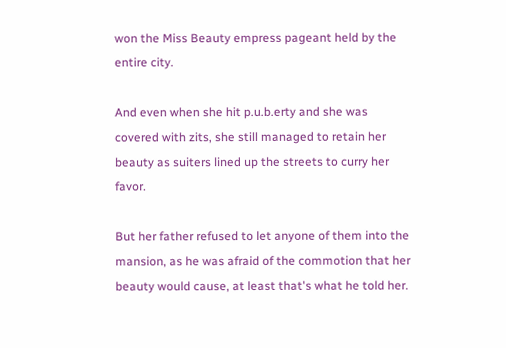won the Miss Beauty empress pageant held by the entire city.

And even when she hit p.u.b.erty and she was covered with zits, she still managed to retain her beauty as suiters lined up the streets to curry her favor.

But her father refused to let anyone of them into the mansion, as he was afraid of the commotion that her beauty would cause, at least that's what he told her.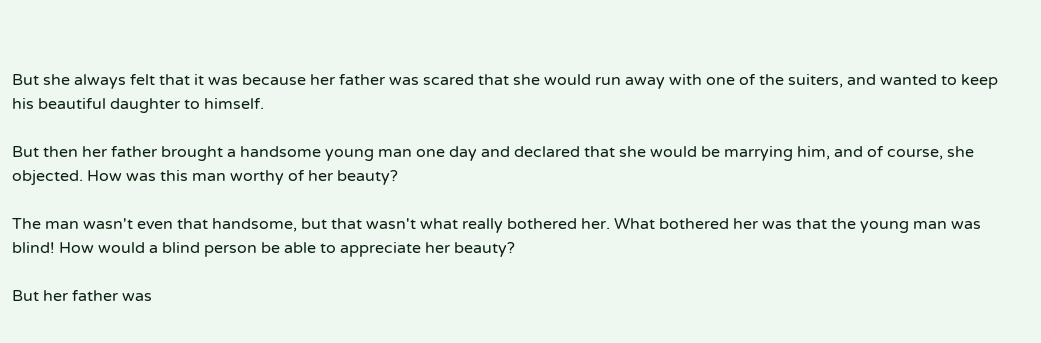But she always felt that it was because her father was scared that she would run away with one of the suiters, and wanted to keep his beautiful daughter to himself.

But then her father brought a handsome young man one day and declared that she would be marrying him, and of course, she objected. How was this man worthy of her beauty?

The man wasn't even that handsome, but that wasn't what really bothered her. What bothered her was that the young man was blind! How would a blind person be able to appreciate her beauty?

But her father was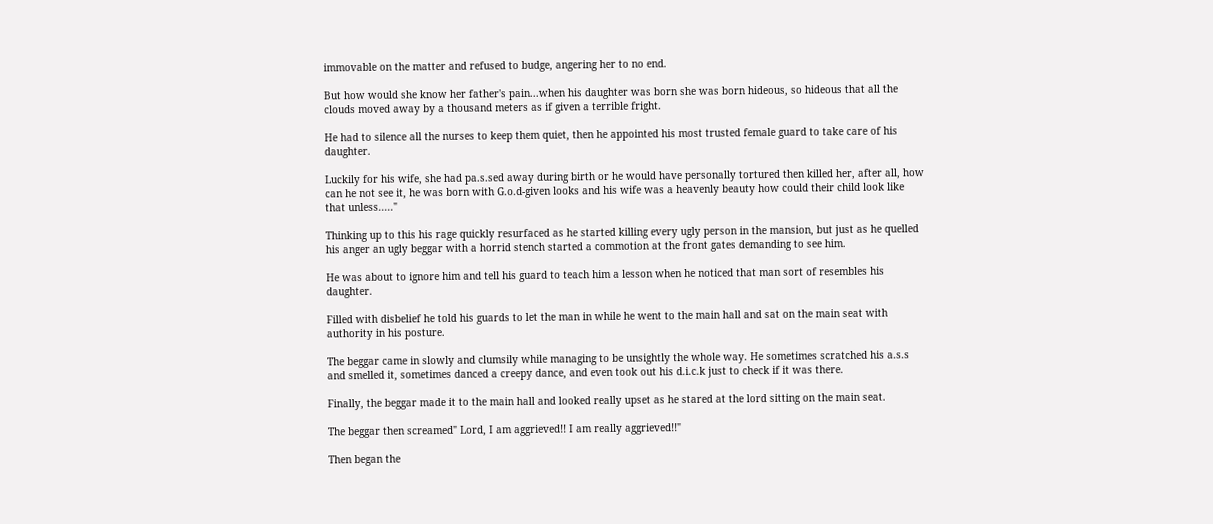immovable on the matter and refused to budge, angering her to no end.

But how would she know her father's pain...when his daughter was born she was born hideous, so hideous that all the clouds moved away by a thousand meters as if given a terrible fright.

He had to silence all the nurses to keep them quiet, then he appointed his most trusted female guard to take care of his daughter.

Luckily for his wife, she had pa.s.sed away during birth or he would have personally tortured then killed her, after all, how can he not see it, he was born with G.o.d-given looks and his wife was a heavenly beauty how could their child look like that unless....."

Thinking up to this his rage quickly resurfaced as he started killing every ugly person in the mansion, but just as he quelled his anger an ugly beggar with a horrid stench started a commotion at the front gates demanding to see him.

He was about to ignore him and tell his guard to teach him a lesson when he noticed that man sort of resembles his daughter.

Filled with disbelief he told his guards to let the man in while he went to the main hall and sat on the main seat with authority in his posture.

The beggar came in slowly and clumsily while managing to be unsightly the whole way. He sometimes scratched his a.s.s and smelled it, sometimes danced a creepy dance, and even took out his d.i.c.k just to check if it was there.

Finally, the beggar made it to the main hall and looked really upset as he stared at the lord sitting on the main seat.

The beggar then screamed" Lord, I am aggrieved!! I am really aggrieved!!"

Then began the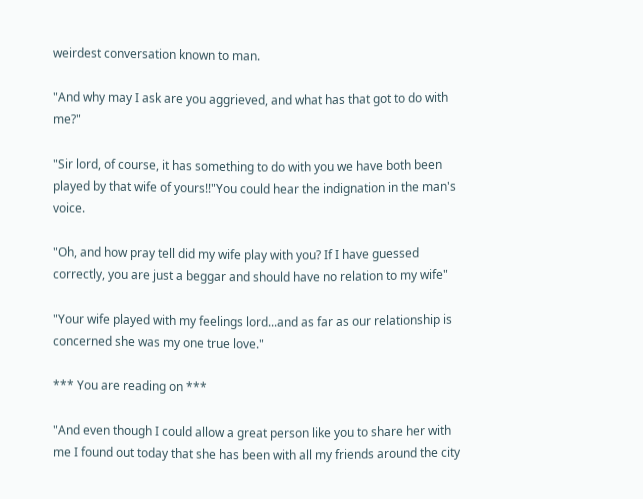weirdest conversation known to man.

"And why may I ask are you aggrieved, and what has that got to do with me?"

"Sir lord, of course, it has something to do with you we have both been played by that wife of yours!!"You could hear the indignation in the man's voice.

"Oh, and how pray tell did my wife play with you? If I have guessed correctly, you are just a beggar and should have no relation to my wife"

"Your wife played with my feelings lord...and as far as our relationship is concerned she was my one true love."

*** You are reading on ***

"And even though I could allow a great person like you to share her with me I found out today that she has been with all my friends around the city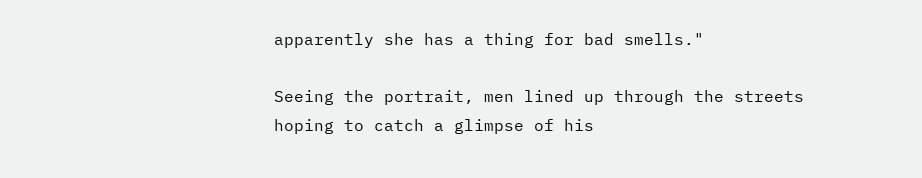apparently she has a thing for bad smells."

Seeing the portrait, men lined up through the streets hoping to catch a glimpse of his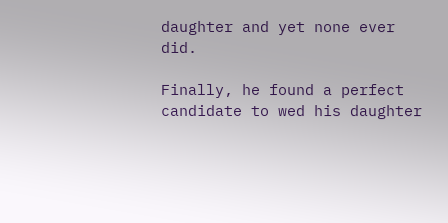daughter and yet none ever did.

Finally, he found a perfect candidate to wed his daughter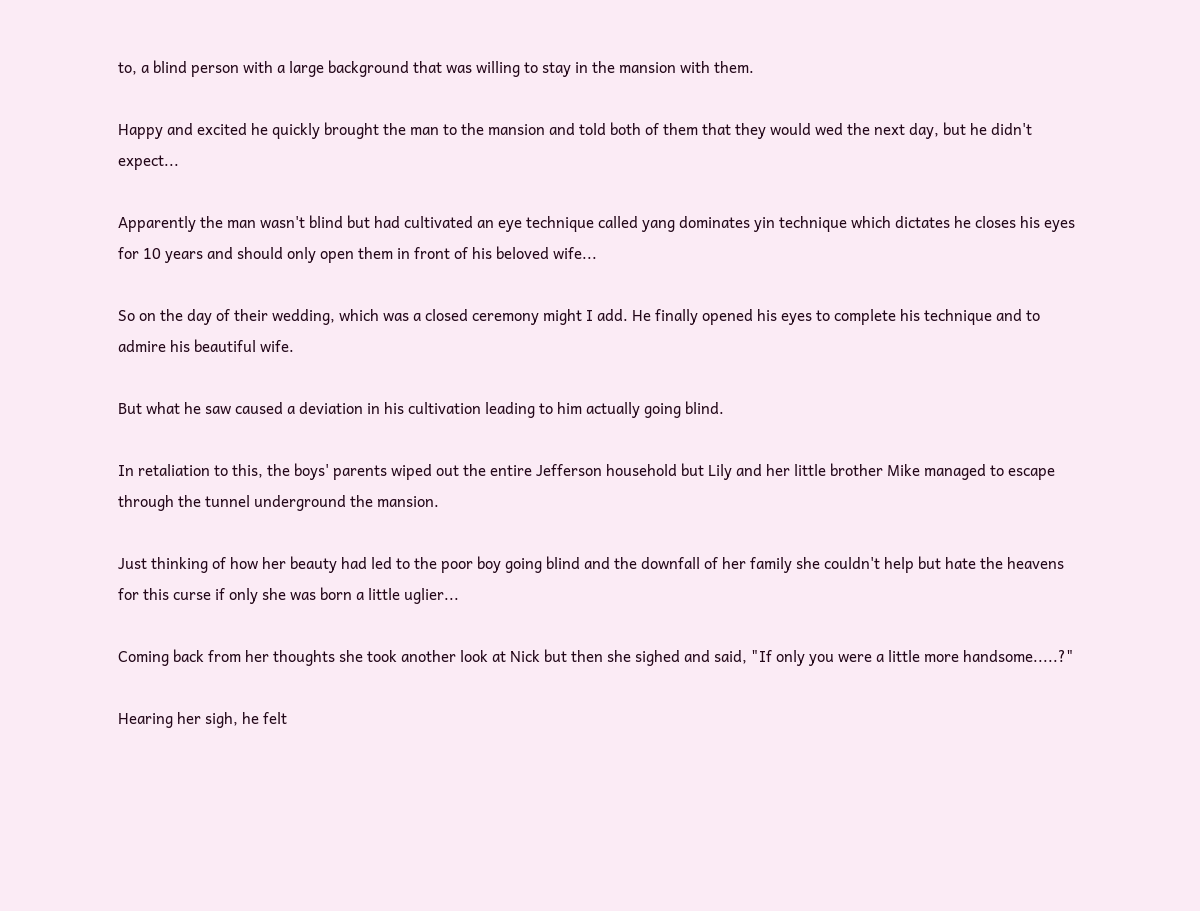to, a blind person with a large background that was willing to stay in the mansion with them.

Happy and excited he quickly brought the man to the mansion and told both of them that they would wed the next day, but he didn't expect...

Apparently the man wasn't blind but had cultivated an eye technique called yang dominates yin technique which dictates he closes his eyes for 10 years and should only open them in front of his beloved wife...

So on the day of their wedding, which was a closed ceremony might I add. He finally opened his eyes to complete his technique and to admire his beautiful wife.

But what he saw caused a deviation in his cultivation leading to him actually going blind.

In retaliation to this, the boys' parents wiped out the entire Jefferson household but Lily and her little brother Mike managed to escape through the tunnel underground the mansion.

Just thinking of how her beauty had led to the poor boy going blind and the downfall of her family she couldn't help but hate the heavens for this curse if only she was born a little uglier...

Coming back from her thoughts she took another look at Nick but then she sighed and said, "If only you were a little more handsome.....?"

Hearing her sigh, he felt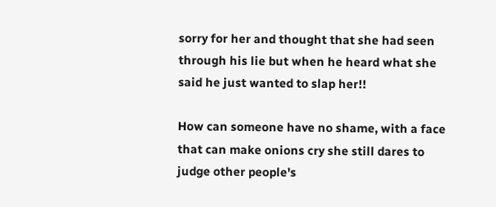sorry for her and thought that she had seen through his lie but when he heard what she said he just wanted to slap her!!

How can someone have no shame, with a face that can make onions cry she still dares to judge other people's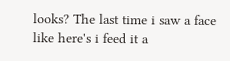looks? The last time i saw a face like here's i feed it a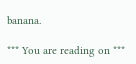banana.

*** You are reading on ***